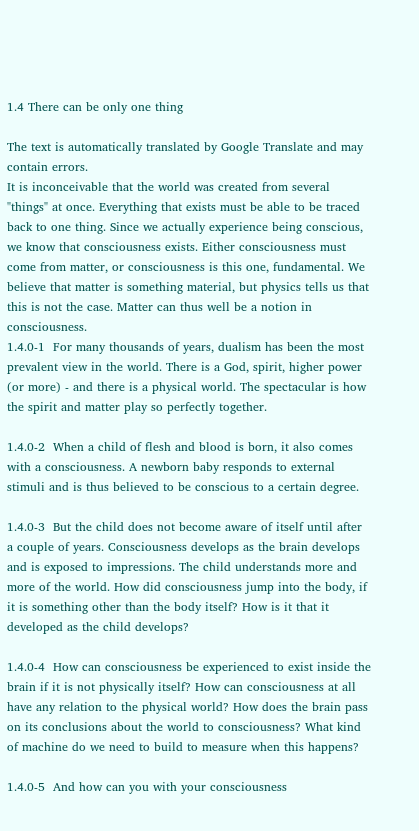1.4 There can be only one thing

The text is automatically translated by Google Translate and may contain errors.
It is inconceivable that the world was created from several "things" at once. Everything that exists must be able to be traced back to one thing. Since we actually experience being conscious, we know that consciousness exists. Either consciousness must come from matter, or consciousness is this one, fundamental. We believe that matter is something material, but physics tells us that this is not the case. Matter can thus well be a notion in consciousness.
1.4.0-1  For many thousands of years, dualism has been the most prevalent view in the world. There is a God, spirit, higher power (or more) - and there is a physical world. The spectacular is how the spirit and matter play so perfectly together.

1.4.0-2  When a child of flesh and blood is born, it also comes with a consciousness. A newborn baby responds to external stimuli and is thus believed to be conscious to a certain degree.

1.4.0-3  But the child does not become aware of itself until after a couple of years. Consciousness develops as the brain develops and is exposed to impressions. The child understands more and more of the world. How did consciousness jump into the body, if it is something other than the body itself? How is it that it developed as the child develops?

1.4.0-4  How can consciousness be experienced to exist inside the brain if it is not physically itself? How can consciousness at all have any relation to the physical world? How does the brain pass on its conclusions about the world to consciousness? What kind of machine do we need to build to measure when this happens?

1.4.0-5  And how can you with your consciousness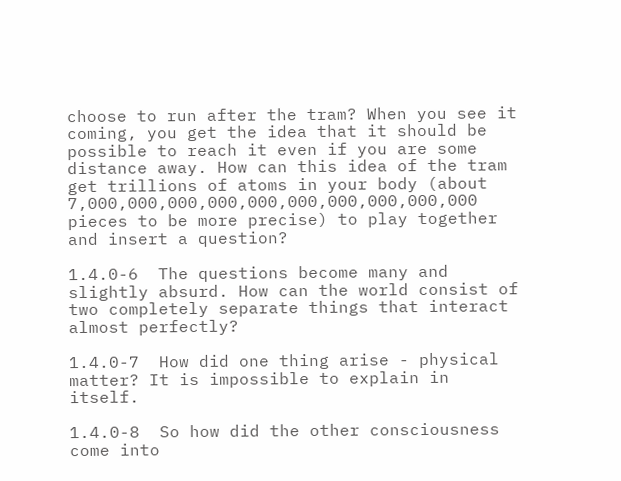choose to run after the tram? When you see it coming, you get the idea that it should be possible to reach it even if you are some distance away. How can this idea of the tram get trillions of atoms in your body (about 7,000,000,000,000,000,000,000,000,000,000 pieces to be more precise) to play together and insert a question?

1.4.0-6  The questions become many and slightly absurd. How can the world consist of two completely separate things that interact almost perfectly?

1.4.0-7  How did one thing arise - physical matter? It is impossible to explain in itself.

1.4.0-8  So how did the other consciousness come into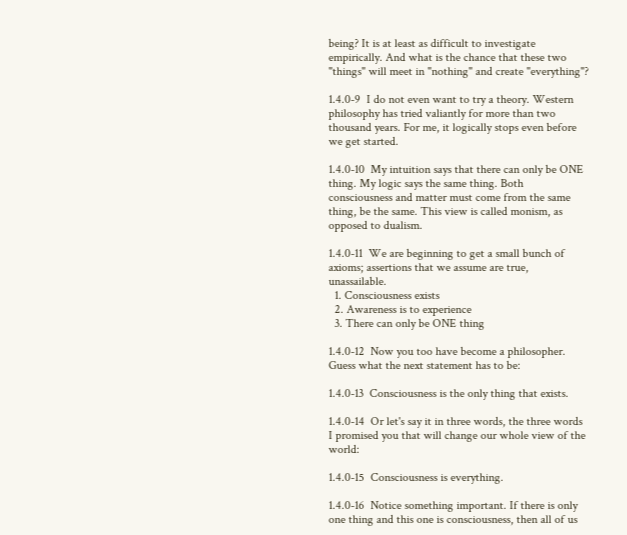being? It is at least as difficult to investigate empirically. And what is the chance that these two "things" will meet in "nothing" and create "everything"?

1.4.0-9  I do not even want to try a theory. Western philosophy has tried valiantly for more than two thousand years. For me, it logically stops even before we get started.

1.4.0-10  My intuition says that there can only be ONE thing. My logic says the same thing. Both consciousness and matter must come from the same thing, be the same. This view is called monism, as opposed to dualism.

1.4.0-11  We are beginning to get a small bunch of axioms; assertions that we assume are true, unassailable.
  1. Consciousness exists
  2. Awareness is to experience
  3. There can only be ONE thing

1.4.0-12  Now you too have become a philosopher. Guess what the next statement has to be:

1.4.0-13  Consciousness is the only thing that exists.

1.4.0-14  Or let's say it in three words, the three words I promised you that will change our whole view of the world:

1.4.0-15  Consciousness is everything.

1.4.0-16  Notice something important. If there is only one thing and this one is consciousness, then all of us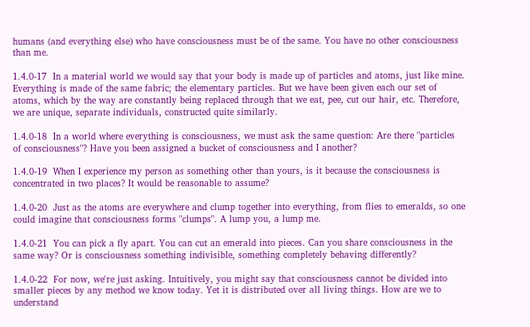humans (and everything else) who have consciousness must be of the same. You have no other consciousness than me.

1.4.0-17  In a material world we would say that your body is made up of particles and atoms, just like mine. Everything is made of the same fabric; the elementary particles. But we have been given each our set of atoms, which by the way are constantly being replaced through that we eat, pee, cut our hair, etc. Therefore, we are unique, separate individuals, constructed quite similarly.

1.4.0-18  In a world where everything is consciousness, we must ask the same question: Are there "particles of consciousness"? Have you been assigned a bucket of consciousness and I another?

1.4.0-19  When I experience my person as something other than yours, is it because the consciousness is concentrated in two places? It would be reasonable to assume?

1.4.0-20  Just as the atoms are everywhere and clump together into everything, from flies to emeralds, so one could imagine that consciousness forms "clumps". A lump you, a lump me.

1.4.0-21  You can pick a fly apart. You can cut an emerald into pieces. Can you share consciousness in the same way? Or is consciousness something indivisible, something completely behaving differently?

1.4.0-22  For now, we're just asking. Intuitively, you might say that consciousness cannot be divided into smaller pieces by any method we know today. Yet it is distributed over all living things. How are we to understand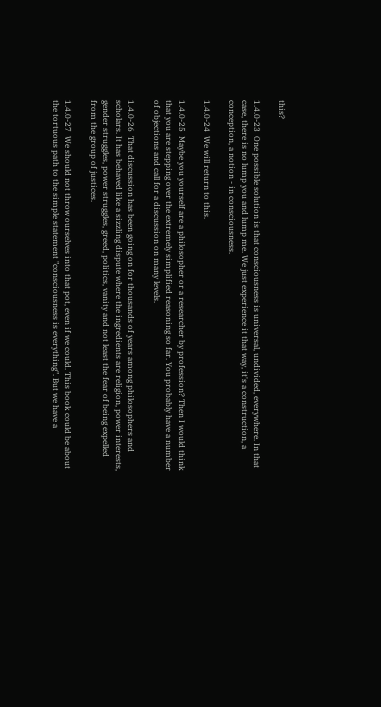this?

1.4.0-23  One possible solution is that consciousness is universal, undivided, everywhere. In that case, there is no lump you and lump me. We just experience it that way, it's a construction, a conception, a notion - in consciousness.

1.4.0-24  We will return to this.

1.4.0-25  Maybe you yourself are a philosopher or a researcher by profession? Then I would think that you are stepping over the extremely simplified reasoning so far. You probably have a number of objections and call for a discussion on many levels.

1.4.0-26  That discussion has been going on for thousands of years among philosophers and scholars. It has behaved like a sizzling dispute where the ingredients are religion, power interests, gender struggles, power struggles, greed, politics, vanity and not least the fear of being expelled from the group of justices.

1.4.0-27  We should not throw ourselves into that pot, even if we could. This book could be about the tortuous path to the simple statement "consciousness is everything". But we have a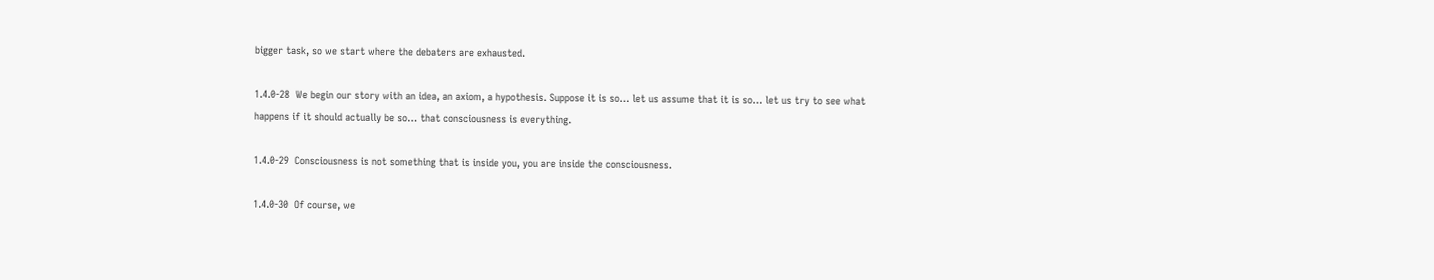bigger task, so we start where the debaters are exhausted.

1.4.0-28  We begin our story with an idea, an axiom, a hypothesis. Suppose it is so… let us assume that it is so… let us try to see what happens if it should actually be so… that consciousness is everything.

1.4.0-29  Consciousness is not something that is inside you, you are inside the consciousness.

1.4.0-30  Of course, we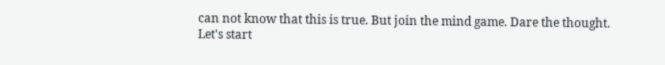can not know that this is true. But join the mind game. Dare the thought. Let's start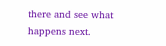there and see what happens next.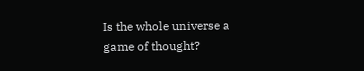Is the whole universe a game of thought?